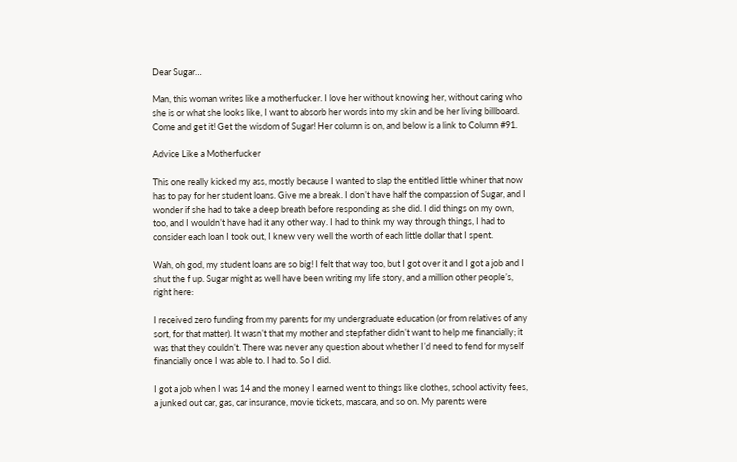Dear Sugar…

Man, this woman writes like a motherfucker. I love her without knowing her, without caring who she is or what she looks like, I want to absorb her words into my skin and be her living billboard. Come and get it! Get the wisdom of Sugar! Her column is on, and below is a link to Column #91.

Advice Like a Motherfucker

This one really kicked my ass, mostly because I wanted to slap the entitled little whiner that now has to pay for her student loans. Give me a break. I don’t have half the compassion of Sugar, and I wonder if she had to take a deep breath before responding as she did. I did things on my own, too, and I wouldn’t have had it any other way. I had to think my way through things, I had to consider each loan I took out, I knew very well the worth of each little dollar that I spent.

Wah, oh god, my student loans are so big! I felt that way too, but I got over it and I got a job and I shut the f up. Sugar might as well have been writing my life story, and a million other people’s, right here:

I received zero funding from my parents for my undergraduate education (or from relatives of any sort, for that matter). It wasn’t that my mother and stepfather didn’t want to help me financially; it was that they couldn’t. There was never any question about whether I’d need to fend for myself financially once I was able to. I had to. So I did.

I got a job when I was 14 and the money I earned went to things like clothes, school activity fees, a junked out car, gas, car insurance, movie tickets, mascara, and so on. My parents were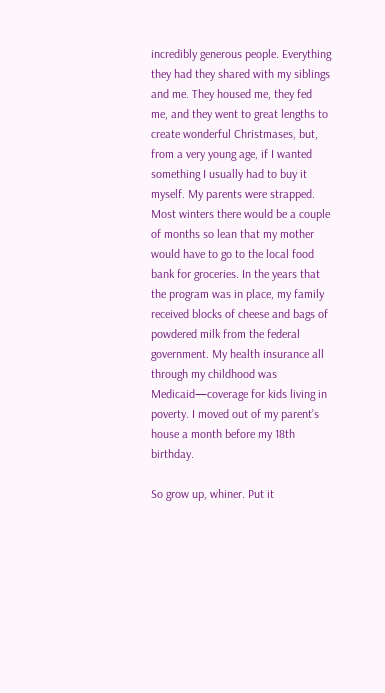incredibly generous people. Everything they had they shared with my siblings and me. They housed me, they fed me, and they went to great lengths to create wonderful Christmases, but, from a very young age, if I wanted something I usually had to buy it myself. My parents were strapped. Most winters there would be a couple of months so lean that my mother would have to go to the local food bank for groceries. In the years that the program was in place, my family received blocks of cheese and bags of powdered milk from the federal government. My health insurance all through my childhood was Medicaid—coverage for kids living in poverty. I moved out of my parent’s house a month before my 18th birthday.

So grow up, whiner. Put it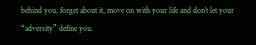behind you, forget about it, move on with your life and don’t let your “adversity” define you.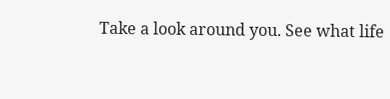Take a look around you. See what life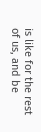is like for the rest of us, and be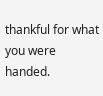thankful for what you were handed.